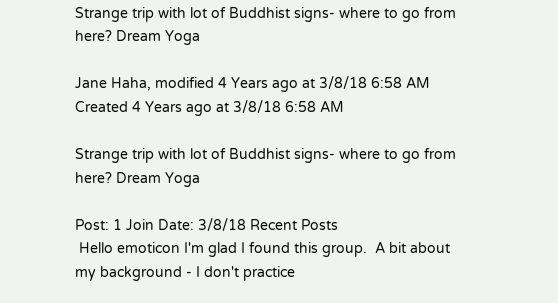Strange trip with lot of Buddhist signs- where to go from here? Dream Yoga

Jane Haha, modified 4 Years ago at 3/8/18 6:58 AM
Created 4 Years ago at 3/8/18 6:58 AM

Strange trip with lot of Buddhist signs- where to go from here? Dream Yoga

Post: 1 Join Date: 3/8/18 Recent Posts
 Hello emoticon I'm glad I found this group.  A bit about my background - I don't practice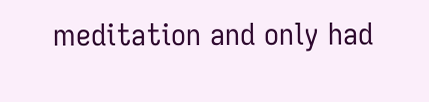meditation and only had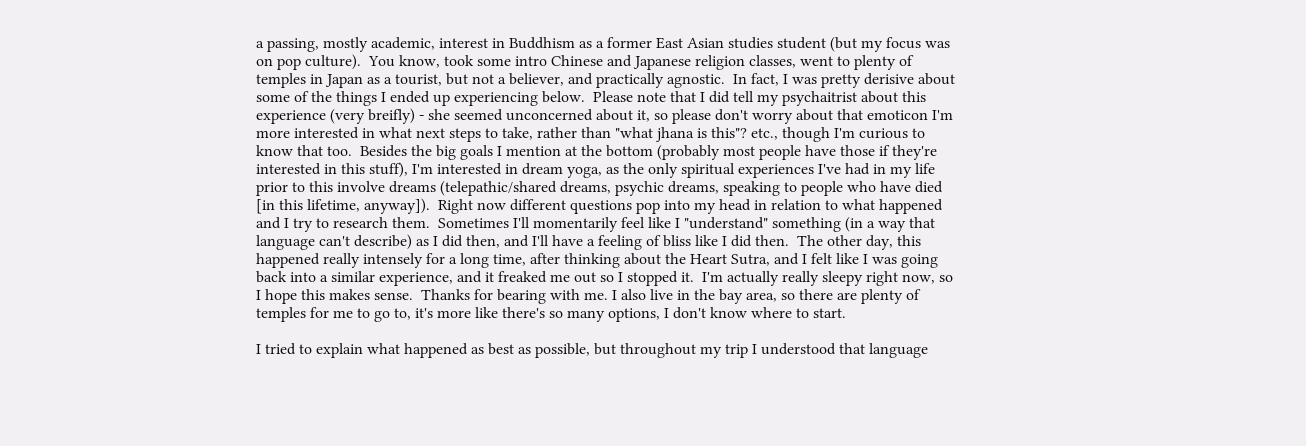a passing, mostly academic, interest in Buddhism as a former East Asian studies student (but my focus was on pop culture).  You know, took some intro Chinese and Japanese religion classes, went to plenty of temples in Japan as a tourist, but not a believer, and practically agnostic.  In fact, I was pretty derisive about some of the things I ended up experiencing below.  Please note that I did tell my psychaitrist about this experience (very breifly) - she seemed unconcerned about it, so please don't worry about that emoticon I'm more interested in what next steps to take, rather than "what jhana is this"? etc., though I'm curious to know that too.  Besides the big goals I mention at the bottom (probably most people have those if they're interested in this stuff), I'm interested in dream yoga, as the only spiritual experiences I've had in my life prior to this involve dreams (telepathic/shared dreams, psychic dreams, speaking to people who have died [in this lifetime, anyway]).  Right now different questions pop into my head in relation to what happened and I try to research them.  Sometimes I'll momentarily feel like I "understand" something (in a way that language can't describe) as I did then, and I'll have a feeling of bliss like I did then.  The other day, this happened really intensely for a long time, after thinking about the Heart Sutra, and I felt like I was going back into a similar experience, and it freaked me out so I stopped it.  I'm actually really sleepy right now, so I hope this makes sense.  Thanks for bearing with me. I also live in the bay area, so there are plenty of temples for me to go to, it's more like there's so many options, I don't know where to start.

I tried to explain what happened as best as possible, but throughout my trip I understood that language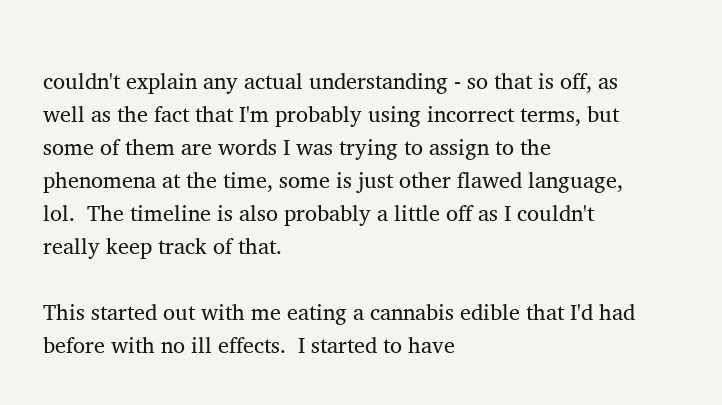couldn't explain any actual understanding - so that is off, as well as the fact that I'm probably using incorrect terms, but some of them are words I was trying to assign to the phenomena at the time, some is just other flawed language, lol.  The timeline is also probably a little off as I couldn't really keep track of that.

This started out with me eating a cannabis edible that I'd had before with no ill effects.  I started to have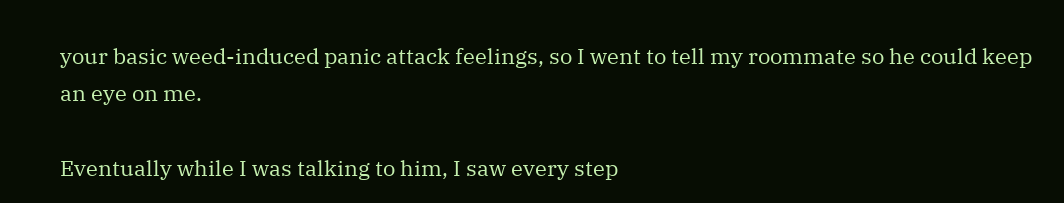your basic weed-induced panic attack feelings, so I went to tell my roommate so he could keep an eye on me.

Eventually while I was talking to him, I saw every step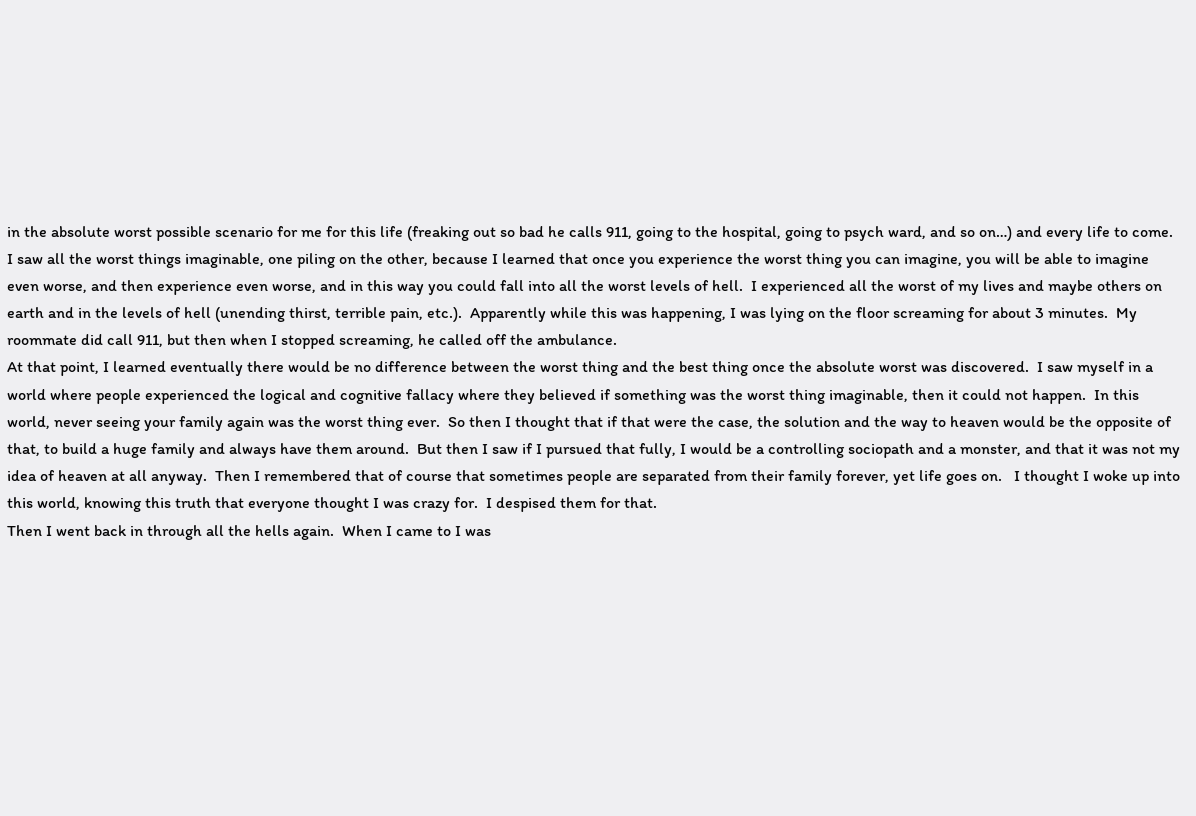in the absolute worst possible scenario for me for this life (freaking out so bad he calls 911, going to the hospital, going to psych ward, and so on…) and every life to come.  I saw all the worst things imaginable, one piling on the other, because I learned that once you experience the worst thing you can imagine, you will be able to imagine even worse, and then experience even worse, and in this way you could fall into all the worst levels of hell.  I experienced all the worst of my lives and maybe others on earth and in the levels of hell (unending thirst, terrible pain, etc.).  Apparently while this was happening, I was lying on the floor screaming for about 3 minutes.  My roommate did call 911, but then when I stopped screaming, he called off the ambulance.
At that point, I learned eventually there would be no difference between the worst thing and the best thing once the absolute worst was discovered.  I saw myself in a world where people experienced the logical and cognitive fallacy where they believed if something was the worst thing imaginable, then it could not happen.  In this world, never seeing your family again was the worst thing ever.  So then I thought that if that were the case, the solution and the way to heaven would be the opposite of that, to build a huge family and always have them around.  But then I saw if I pursued that fully, I would be a controlling sociopath and a monster, and that it was not my idea of heaven at all anyway.  Then I remembered that of course that sometimes people are separated from their family forever, yet life goes on.   I thought I woke up into this world, knowing this truth that everyone thought I was crazy for.  I despised them for that.
Then I went back in through all the hells again.  When I came to I was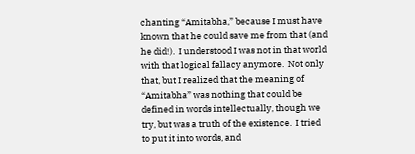chanting “Amitabha,” because I must have known that he could save me from that (and he did!).  I understood I was not in that world with that logical fallacy anymore.  Not only that, but I realized that the meaning of “Amitabha” was nothing that could be defined in words intellectually, though we try, but was a truth of the existence.  I tried to put it into words, and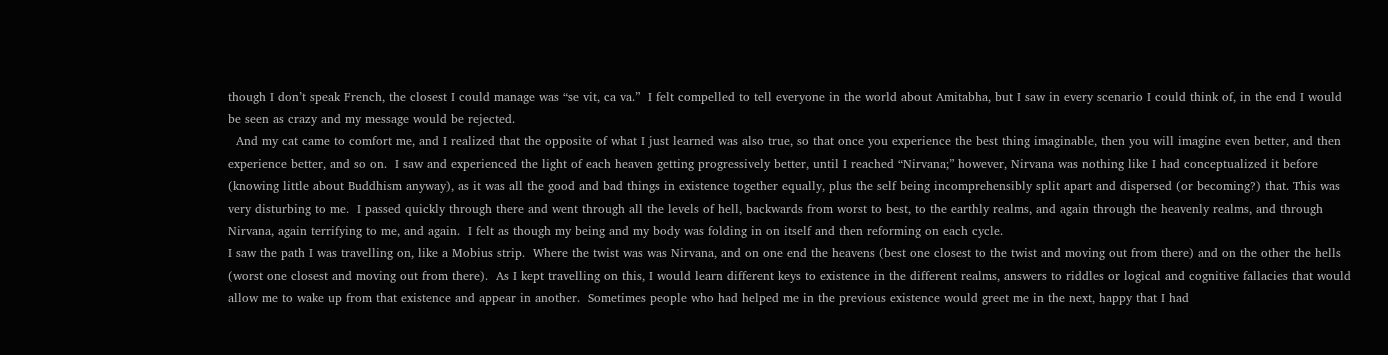though I don’t speak French, the closest I could manage was “se vit, ca va.”  I felt compelled to tell everyone in the world about Amitabha, but I saw in every scenario I could think of, in the end I would be seen as crazy and my message would be rejected.
  And my cat came to comfort me, and I realized that the opposite of what I just learned was also true, so that once you experience the best thing imaginable, then you will imagine even better, and then experience better, and so on.  I saw and experienced the light of each heaven getting progressively better, until I reached “Nirvana;” however, Nirvana was nothing like I had conceptualized it before (knowing little about Buddhism anyway), as it was all the good and bad things in existence together equally, plus the self being incomprehensibly split apart and dispersed (or becoming?) that. This was very disturbing to me.  I passed quickly through there and went through all the levels of hell, backwards from worst to best, to the earthly realms, and again through the heavenly realms, and through Nirvana, again terrifying to me, and again.  I felt as though my being and my body was folding in on itself and then reforming on each cycle.
I saw the path I was travelling on, like a Mobius strip.  Where the twist was was Nirvana, and on one end the heavens (best one closest to the twist and moving out from there) and on the other the hells (worst one closest and moving out from there).  As I kept travelling on this, I would learn different keys to existence in the different realms, answers to riddles or logical and cognitive fallacies that would allow me to wake up from that existence and appear in another.  Sometimes people who had helped me in the previous existence would greet me in the next, happy that I had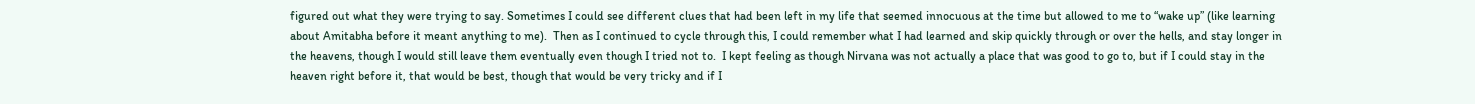figured out what they were trying to say. Sometimes I could see different clues that had been left in my life that seemed innocuous at the time but allowed to me to “wake up” (like learning about Amitabha before it meant anything to me).  Then as I continued to cycle through this, I could remember what I had learned and skip quickly through or over the hells, and stay longer in the heavens, though I would still leave them eventually even though I tried not to.  I kept feeling as though Nirvana was not actually a place that was good to go to, but if I could stay in the heaven right before it, that would be best, though that would be very tricky and if I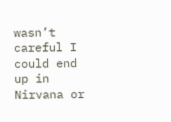wasn’t careful I could end up in Nirvana or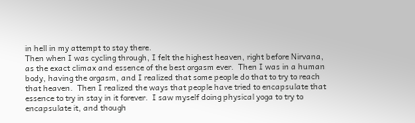in hell in my attempt to stay there.
Then when I was cycling through, I felt the highest heaven, right before Nirvana, as the exact climax and essence of the best orgasm ever.  Then I was in a human body, having the orgasm, and I realized that some people do that to try to reach that heaven.  Then I realized the ways that people have tried to encapsulate that essence to try in stay in it forever.  I saw myself doing physical yoga to try to encapsulate it, and though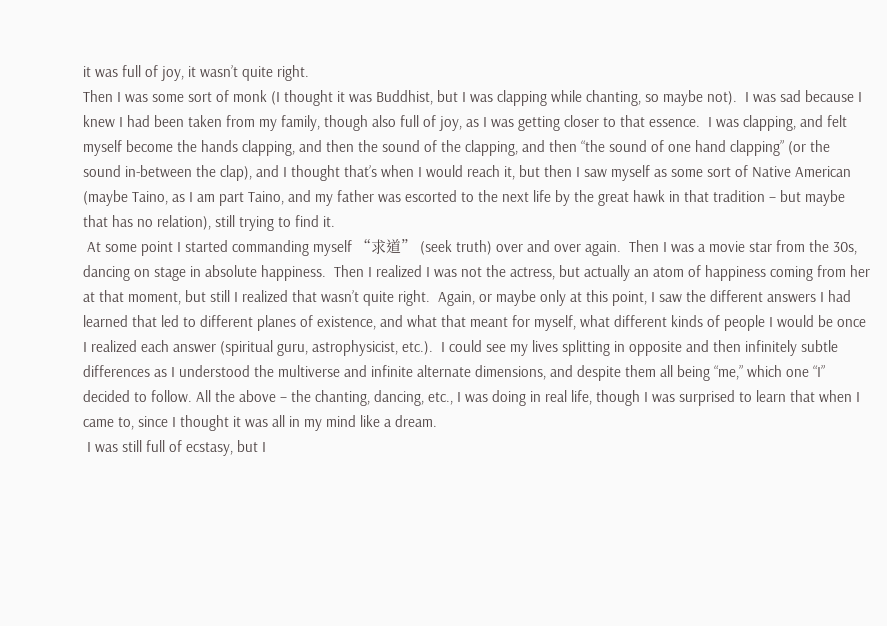it was full of joy, it wasn’t quite right.
Then I was some sort of monk (I thought it was Buddhist, but I was clapping while chanting, so maybe not).  I was sad because I knew I had been taken from my family, though also full of joy, as I was getting closer to that essence.  I was clapping, and felt myself become the hands clapping, and then the sound of the clapping, and then “the sound of one hand clapping” (or the sound in-between the clap), and I thought that’s when I would reach it, but then I saw myself as some sort of Native American (maybe Taino, as I am part Taino, and my father was escorted to the next life by the great hawk in that tradition – but maybe that has no relation), still trying to find it.
 At some point I started commanding myself “求道” (seek truth) over and over again.  Then I was a movie star from the 30s, dancing on stage in absolute happiness.  Then I realized I was not the actress, but actually an atom of happiness coming from her at that moment, but still I realized that wasn’t quite right.  Again, or maybe only at this point, I saw the different answers I had learned that led to different planes of existence, and what that meant for myself, what different kinds of people I would be once I realized each answer (spiritual guru, astrophysicist, etc.).  I could see my lives splitting in opposite and then infinitely subtle differences as I understood the multiverse and infinite alternate dimensions, and despite them all being “me,” which one “I” decided to follow. All the above – the chanting, dancing, etc., I was doing in real life, though I was surprised to learn that when I came to, since I thought it was all in my mind like a dream.
 I was still full of ecstasy, but I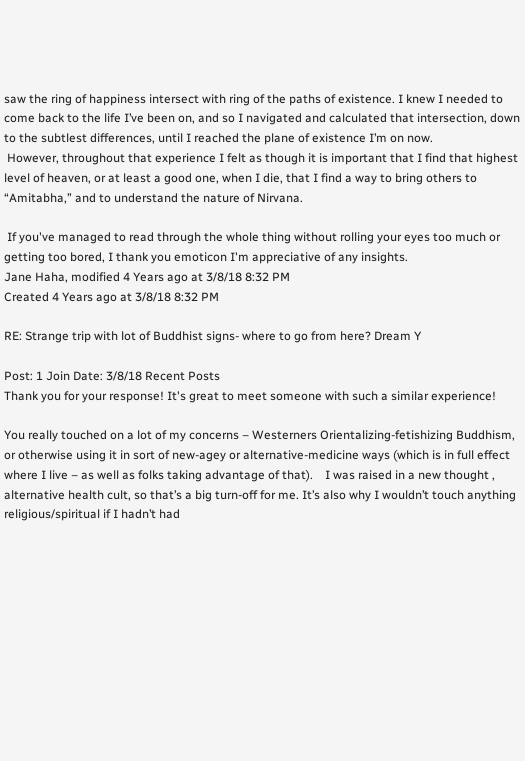saw the ring of happiness intersect with ring of the paths of existence. I knew I needed to come back to the life I’ve been on, and so I navigated and calculated that intersection, down to the subtlest differences, until I reached the plane of existence I’m on now.
 However, throughout that experience I felt as though it is important that I find that highest level of heaven, or at least a good one, when I die, that I find a way to bring others to “Amitabha,” and to understand the nature of Nirvana.

 If you've managed to read through the whole thing without rolling your eyes too much or getting too bored, I thank you emoticon I'm appreciative of any insights.
Jane Haha, modified 4 Years ago at 3/8/18 8:32 PM
Created 4 Years ago at 3/8/18 8:32 PM

RE: Strange trip with lot of Buddhist signs- where to go from here? Dream Y

Post: 1 Join Date: 3/8/18 Recent Posts
Thank you for your response! It's great to meet someone with such a similar experience!

You really touched on a lot of my concerns – Westerners Orientalizing-fetishizing Buddhism, or otherwise using it in sort of new-agey or alternative-medicine ways (which is in full effect where I live – as well as folks taking advantage of that).    I was raised in a new thought , alternative health cult, so that’s a big turn-off for me. It’s also why I wouldn’t touch anything religious/spiritual if I hadn’t had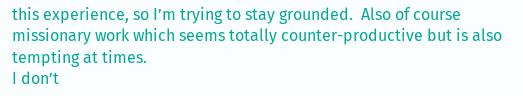this experience, so I’m trying to stay grounded.  Also of course missionary work which seems totally counter-productive but is also tempting at times.
I don’t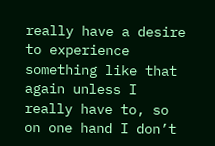really have a desire to experience something like that again unless I really have to, so on one hand I don’t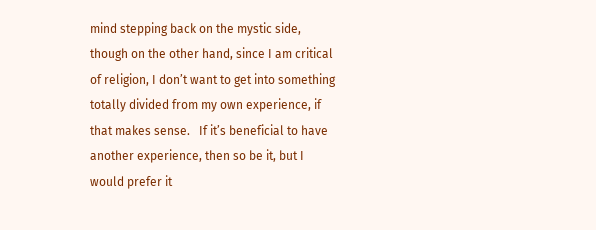mind stepping back on the mystic side, though on the other hand, since I am critical of religion, I don’t want to get into something totally divided from my own experience, if that makes sense.   If it’s beneficial to have another experience, then so be it, but I would prefer it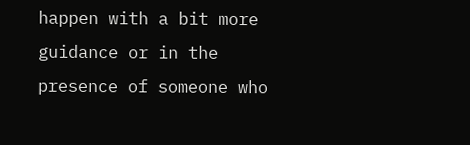happen with a bit more guidance or in the presence of someone who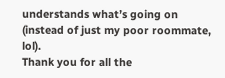understands what’s going on (instead of just my poor roommate, lol).
Thank you for all the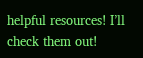helpful resources! I’ll check them out!